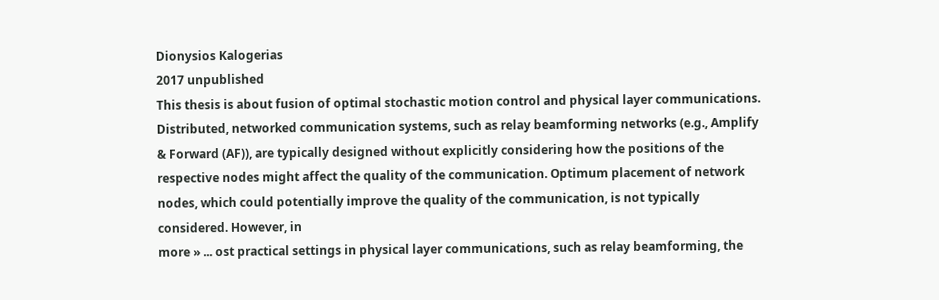Dionysios Kalogerias
2017 unpublished
This thesis is about fusion of optimal stochastic motion control and physical layer communications. Distributed, networked communication systems, such as relay beamforming networks (e.g., Amplify & Forward (AF)), are typically designed without explicitly considering how the positions of the respective nodes might affect the quality of the communication. Optimum placement of network nodes, which could potentially improve the quality of the communication, is not typically considered. However, in
more » ... ost practical settings in physical layer communications, such as relay beamforming, the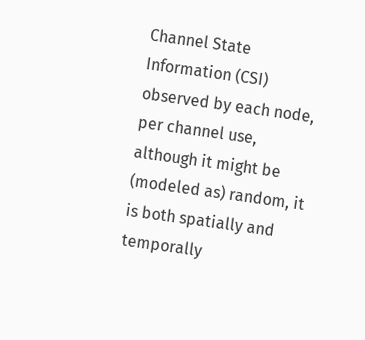Channel State Information (CSI) observed by each node, per channel use, although it might be (modeled as) random, it is both spatially and temporally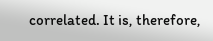correlated. It is, therefore,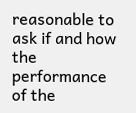reasonable to ask if and how the performance of the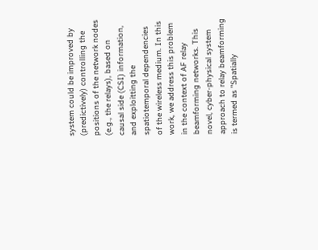system could be improved by (predictively) controlling the positions of the network nodes (e.g., the relays), based on causal side (CSI) information, and exploitting the spatiotemporal dependencies of the wireless medium. In this work, we address this problem in the context of AF relay beamforming networks. This novel, cyber-physical system approach to relay beamforming is termed as "Spatially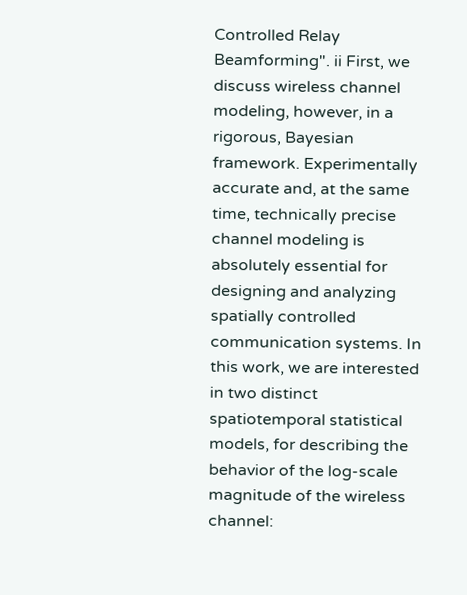Controlled Relay Beamforming". ii First, we discuss wireless channel modeling, however, in a rigorous, Bayesian framework. Experimentally accurate and, at the same time, technically precise channel modeling is absolutely essential for designing and analyzing spatially controlled communication systems. In this work, we are interested in two distinct spatiotemporal statistical models, for describing the behavior of the log-scale magnitude of the wireless channel: